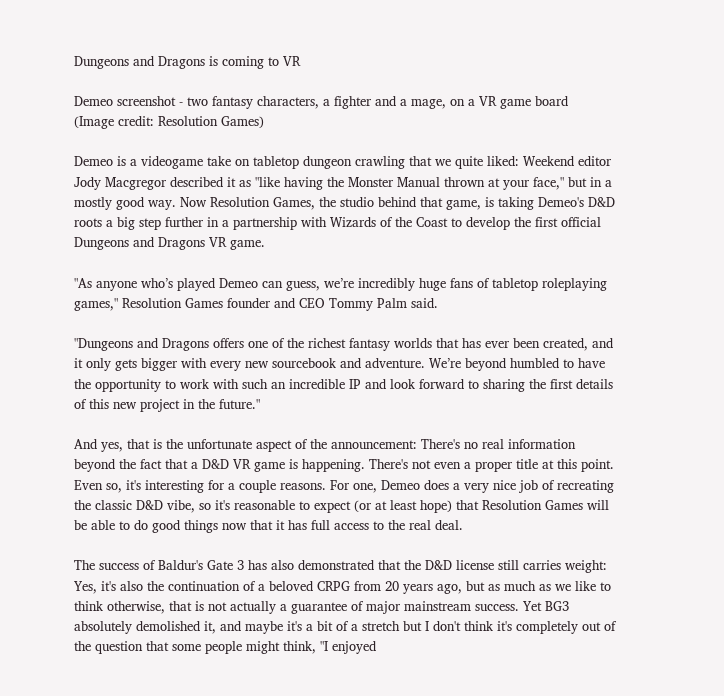Dungeons and Dragons is coming to VR

Demeo screenshot - two fantasy characters, a fighter and a mage, on a VR game board
(Image credit: Resolution Games)

Demeo is a videogame take on tabletop dungeon crawling that we quite liked: Weekend editor Jody Macgregor described it as "like having the Monster Manual thrown at your face," but in a mostly good way. Now Resolution Games, the studio behind that game, is taking Demeo's D&D roots a big step further in a partnership with Wizards of the Coast to develop the first official Dungeons and Dragons VR game.

"As anyone who’s played Demeo can guess, we’re incredibly huge fans of tabletop roleplaying games," Resolution Games founder and CEO Tommy Palm said.

"Dungeons and Dragons offers one of the richest fantasy worlds that has ever been created, and it only gets bigger with every new sourcebook and adventure. We’re beyond humbled to have the opportunity to work with such an incredible IP and look forward to sharing the first details of this new project in the future."

And yes, that is the unfortunate aspect of the announcement: There's no real information beyond the fact that a D&D VR game is happening. There's not even a proper title at this point. Even so, it's interesting for a couple reasons. For one, Demeo does a very nice job of recreating the classic D&D vibe, so it's reasonable to expect (or at least hope) that Resolution Games will be able to do good things now that it has full access to the real deal.

The success of Baldur's Gate 3 has also demonstrated that the D&D license still carries weight: Yes, it's also the continuation of a beloved CRPG from 20 years ago, but as much as we like to think otherwise, that is not actually a guarantee of major mainstream success. Yet BG3 absolutely demolished it, and maybe it's a bit of a stretch but I don't think it's completely out of the question that some people might think, "I enjoyed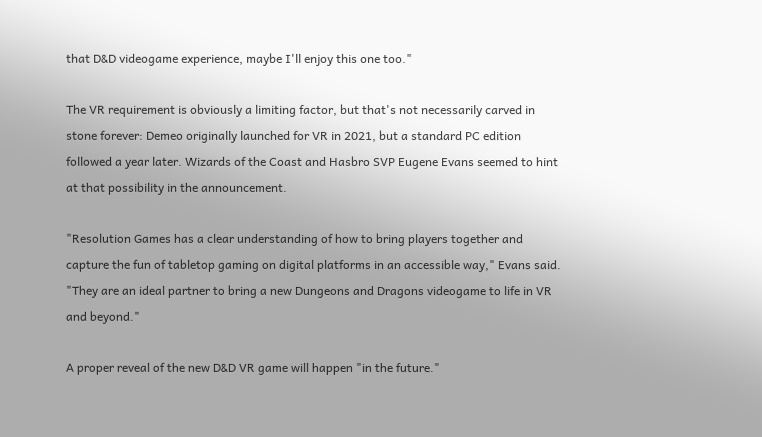that D&D videogame experience, maybe I'll enjoy this one too."

The VR requirement is obviously a limiting factor, but that's not necessarily carved in stone forever: Demeo originally launched for VR in 2021, but a standard PC edition followed a year later. Wizards of the Coast and Hasbro SVP Eugene Evans seemed to hint at that possibility in the announcement.

"Resolution Games has a clear understanding of how to bring players together and capture the fun of tabletop gaming on digital platforms in an accessible way," Evans said. "They are an ideal partner to bring a new Dungeons and Dragons videogame to life in VR and beyond."

A proper reveal of the new D&D VR game will happen "in the future."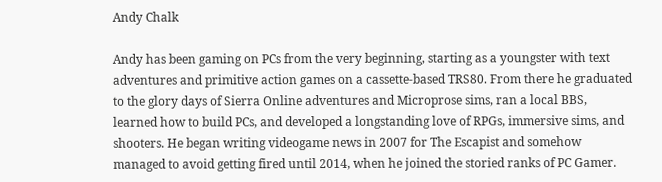Andy Chalk

Andy has been gaming on PCs from the very beginning, starting as a youngster with text adventures and primitive action games on a cassette-based TRS80. From there he graduated to the glory days of Sierra Online adventures and Microprose sims, ran a local BBS, learned how to build PCs, and developed a longstanding love of RPGs, immersive sims, and shooters. He began writing videogame news in 2007 for The Escapist and somehow managed to avoid getting fired until 2014, when he joined the storied ranks of PC Gamer.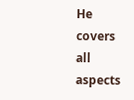He covers all aspects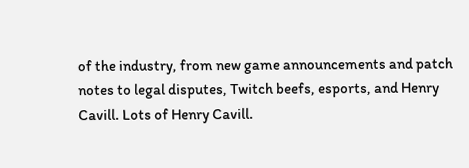of the industry, from new game announcements and patch notes to legal disputes, Twitch beefs, esports, and Henry Cavill. Lots of Henry Cavill.